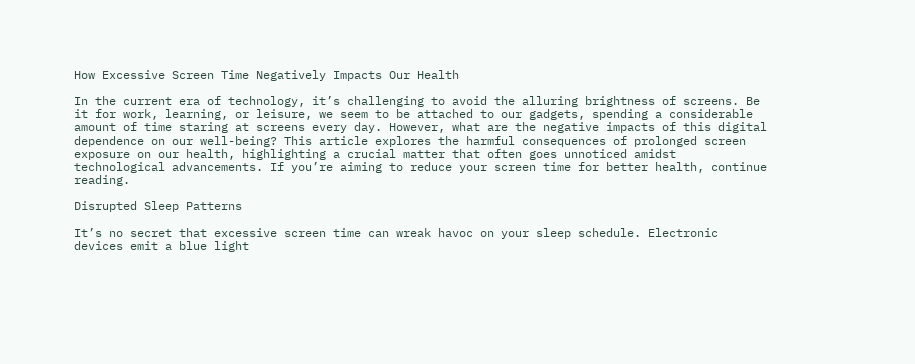How Excessive Screen Time Negatively Impacts Our Health

In the current era of technology, it’s challenging to avoid the alluring brightness of screens. Be it for work, learning, or leisure, we seem to be attached to our gadgets, spending a considerable amount of time staring at screens every day. However, what are the negative impacts of this digital dependence on our well-being? This article explores the harmful consequences of prolonged screen exposure on our health, highlighting a crucial matter that often goes unnoticed amidst technological advancements. If you’re aiming to reduce your screen time for better health, continue reading.

Disrupted Sleep Patterns

It’s no secret that excessive screen time can wreak havoc on your sleep schedule. Electronic devices emit a blue light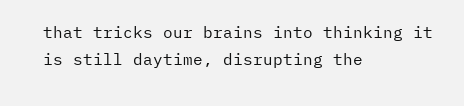that tricks our brains into thinking it is still daytime, disrupting the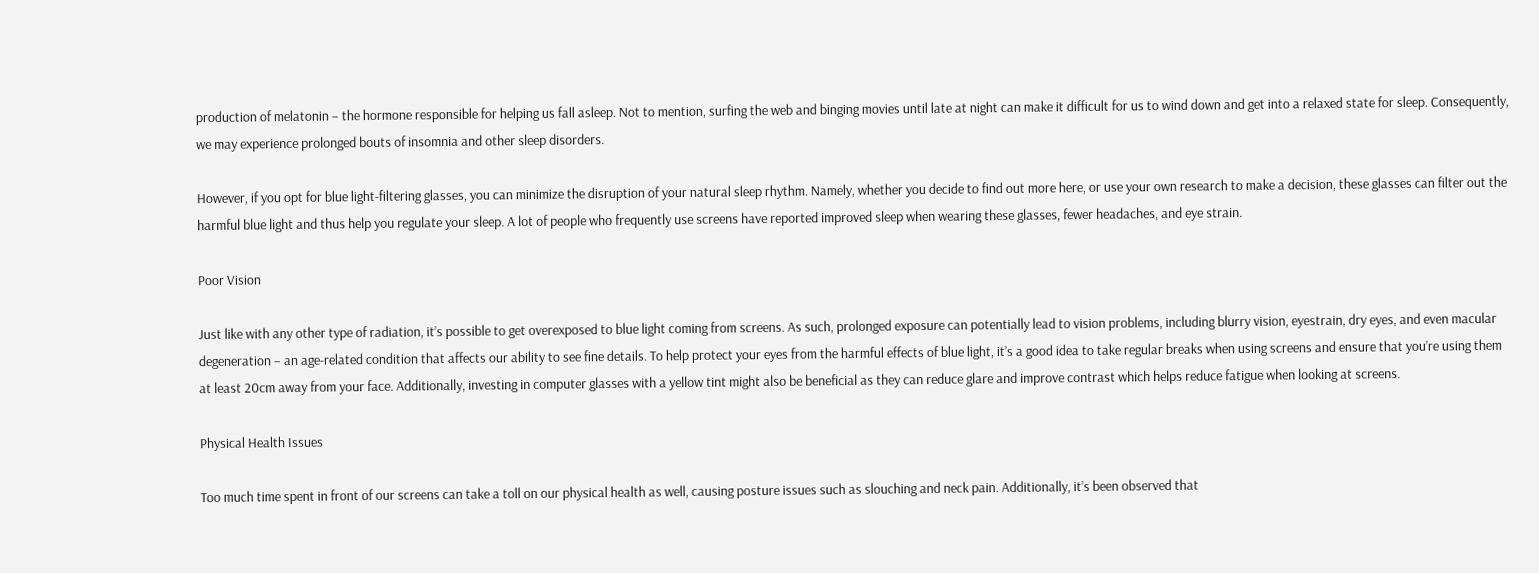production of melatonin – the hormone responsible for helping us fall asleep. Not to mention, surfing the web and binging movies until late at night can make it difficult for us to wind down and get into a relaxed state for sleep. Consequently, we may experience prolonged bouts of insomnia and other sleep disorders.

However, if you opt for blue light-filtering glasses, you can minimize the disruption of your natural sleep rhythm. Namely, whether you decide to find out more here, or use your own research to make a decision, these glasses can filter out the harmful blue light and thus help you regulate your sleep. A lot of people who frequently use screens have reported improved sleep when wearing these glasses, fewer headaches, and eye strain.

Poor Vision

Just like with any other type of radiation, it’s possible to get overexposed to blue light coming from screens. As such, prolonged exposure can potentially lead to vision problems, including blurry vision, eyestrain, dry eyes, and even macular degeneration – an age-related condition that affects our ability to see fine details. To help protect your eyes from the harmful effects of blue light, it’s a good idea to take regular breaks when using screens and ensure that you’re using them at least 20cm away from your face. Additionally, investing in computer glasses with a yellow tint might also be beneficial as they can reduce glare and improve contrast which helps reduce fatigue when looking at screens.

Physical Health Issues

Too much time spent in front of our screens can take a toll on our physical health as well, causing posture issues such as slouching and neck pain. Additionally, it’s been observed that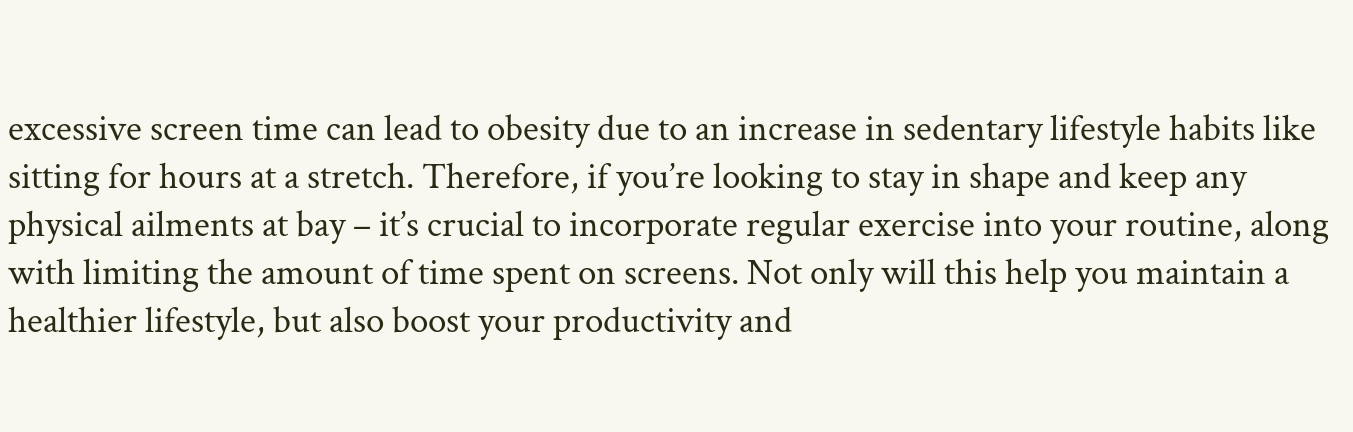excessive screen time can lead to obesity due to an increase in sedentary lifestyle habits like sitting for hours at a stretch. Therefore, if you’re looking to stay in shape and keep any physical ailments at bay – it’s crucial to incorporate regular exercise into your routine, along with limiting the amount of time spent on screens. Not only will this help you maintain a healthier lifestyle, but also boost your productivity and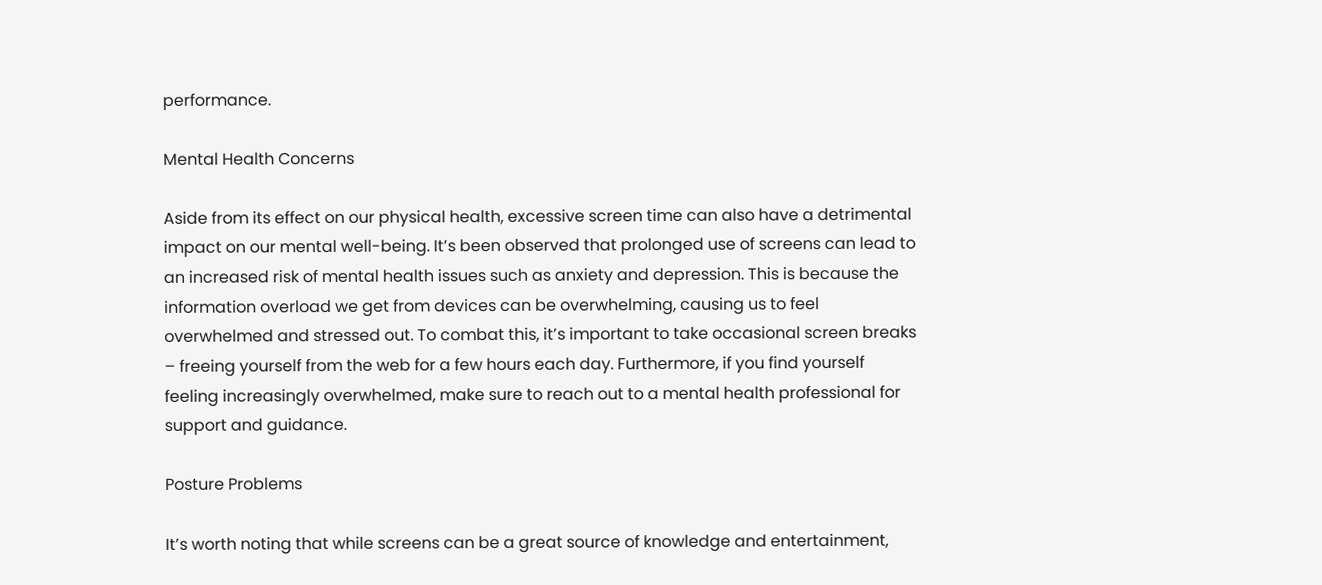performance.

Mental Health Concerns

Aside from its effect on our physical health, excessive screen time can also have a detrimental impact on our mental well-being. It’s been observed that prolonged use of screens can lead to an increased risk of mental health issues such as anxiety and depression. This is because the information overload we get from devices can be overwhelming, causing us to feel overwhelmed and stressed out. To combat this, it’s important to take occasional screen breaks – freeing yourself from the web for a few hours each day. Furthermore, if you find yourself feeling increasingly overwhelmed, make sure to reach out to a mental health professional for support and guidance.

Posture Problems

It’s worth noting that while screens can be a great source of knowledge and entertainment,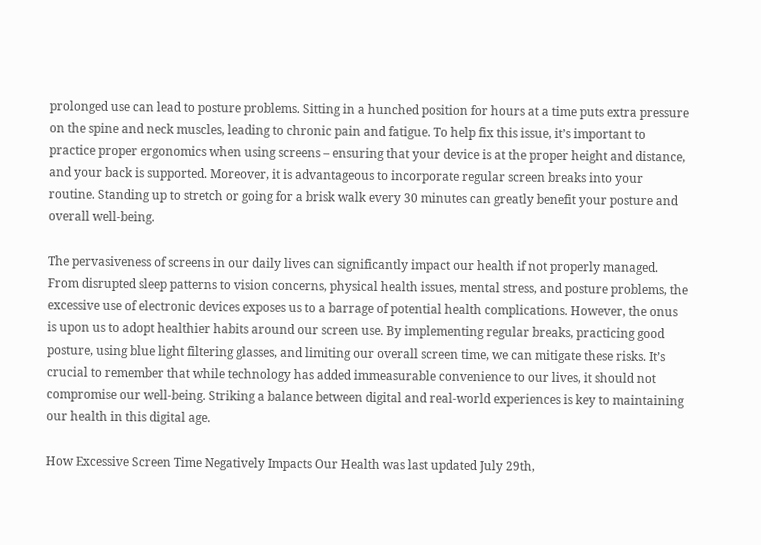prolonged use can lead to posture problems. Sitting in a hunched position for hours at a time puts extra pressure on the spine and neck muscles, leading to chronic pain and fatigue. To help fix this issue, it’s important to practice proper ergonomics when using screens – ensuring that your device is at the proper height and distance, and your back is supported. Moreover, it is advantageous to incorporate regular screen breaks into your routine. Standing up to stretch or going for a brisk walk every 30 minutes can greatly benefit your posture and overall well-being.

The pervasiveness of screens in our daily lives can significantly impact our health if not properly managed. From disrupted sleep patterns to vision concerns, physical health issues, mental stress, and posture problems, the excessive use of electronic devices exposes us to a barrage of potential health complications. However, the onus is upon us to adopt healthier habits around our screen use. By implementing regular breaks, practicing good posture, using blue light filtering glasses, and limiting our overall screen time, we can mitigate these risks. It’s crucial to remember that while technology has added immeasurable convenience to our lives, it should not compromise our well-being. Striking a balance between digital and real-world experiences is key to maintaining our health in this digital age.

How Excessive Screen Time Negatively Impacts Our Health was last updated July 29th,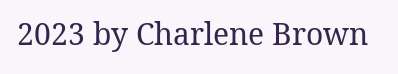2023 by Charlene Brown